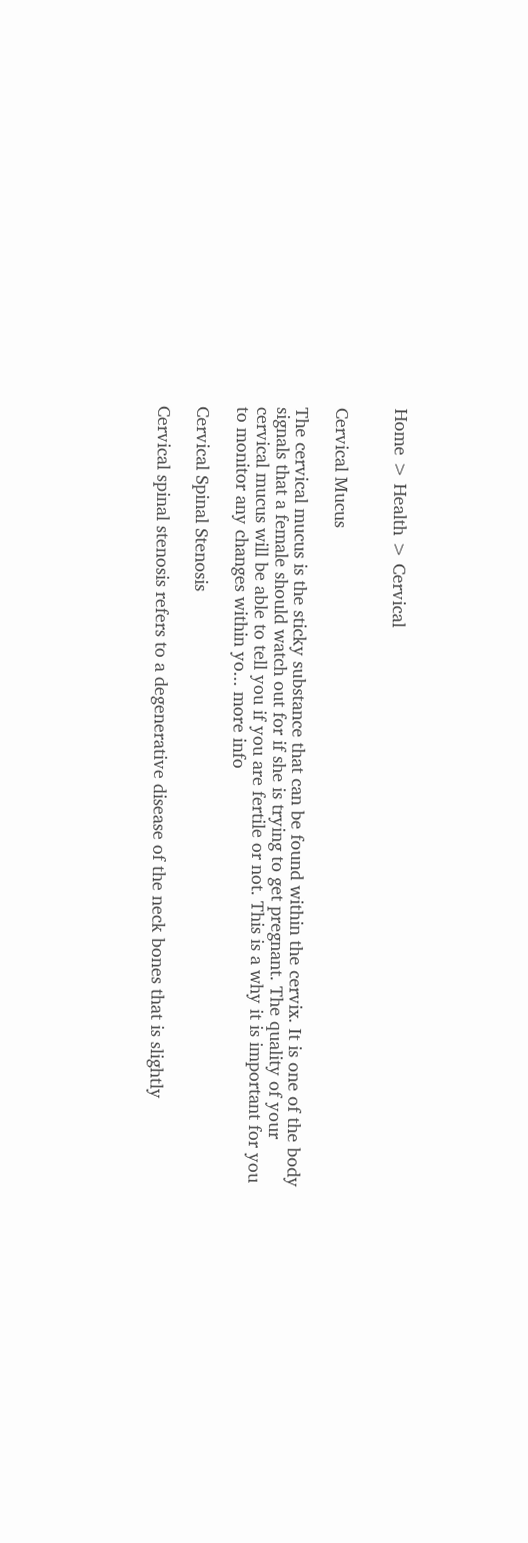Home > Health > Cervical


Cervical Mucus

The cervical mucus is the sticky substance that can be found within the cervix. It is one of the body signals that a female should watch out for if she is trying to get pregnant. The quality of your cervical mucus will be able to tell you if you are fertile or not. This is a why it is important for you to monitor any changes within yo... more info

Cervical Spinal Stenosis

Cervical spinal stenosis refers to a degenerative disease of the neck bones that is slightly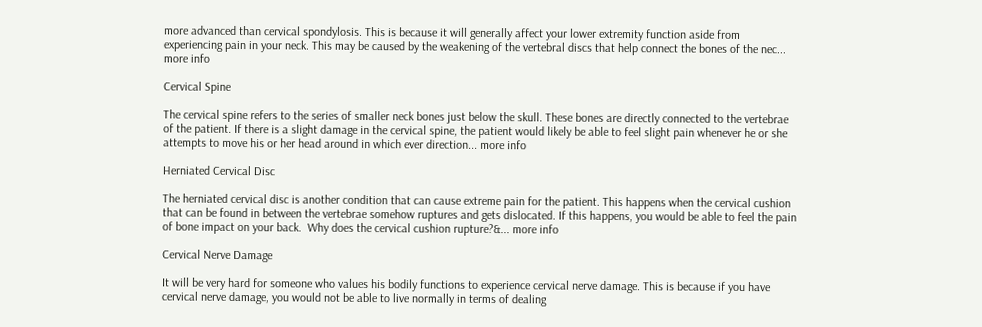more advanced than cervical spondylosis. This is because it will generally affect your lower extremity function aside from experiencing pain in your neck. This may be caused by the weakening of the vertebral discs that help connect the bones of the nec... more info

Cervical Spine

The cervical spine refers to the series of smaller neck bones just below the skull. These bones are directly connected to the vertebrae of the patient. If there is a slight damage in the cervical spine, the patient would likely be able to feel slight pain whenever he or she attempts to move his or her head around in which ever direction... more info

Herniated Cervical Disc

The herniated cervical disc is another condition that can cause extreme pain for the patient. This happens when the cervical cushion that can be found in between the vertebrae somehow ruptures and gets dislocated. If this happens, you would be able to feel the pain of bone impact on your back.  Why does the cervical cushion rupture?&... more info

Cervical Nerve Damage

It will be very hard for someone who values his bodily functions to experience cervical nerve damage. This is because if you have cervical nerve damage, you would not be able to live normally in terms of dealing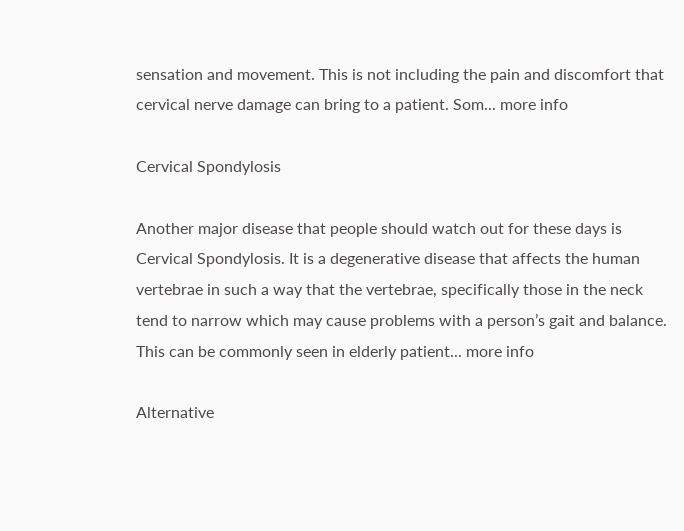sensation and movement. This is not including the pain and discomfort that cervical nerve damage can bring to a patient. Som... more info

Cervical Spondylosis

Another major disease that people should watch out for these days is Cervical Spondylosis. It is a degenerative disease that affects the human vertebrae in such a way that the vertebrae, specifically those in the neck tend to narrow which may cause problems with a person’s gait and balance.  This can be commonly seen in elderly patient... more info

Alternative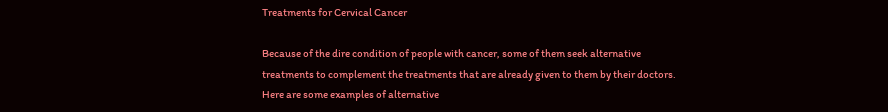Treatments for Cervical Cancer

Because of the dire condition of people with cancer, some of them seek alternative treatments to complement the treatments that are already given to them by their doctors. Here are some examples of alternative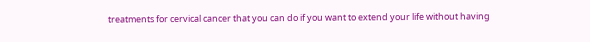treatments for cervical cancer that you can do if you want to extend your life without having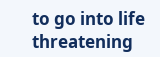to go into life threatening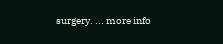surgery. ... more info